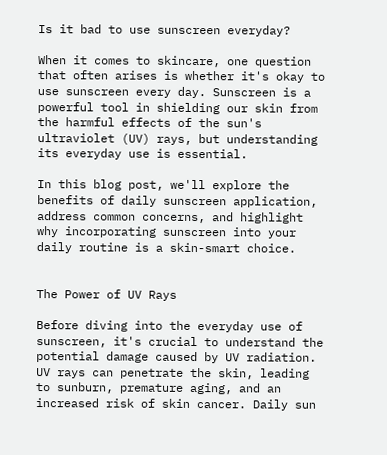Is it bad to use sunscreen everyday?

When it comes to skincare, one question that often arises is whether it's okay to use sunscreen every day. Sunscreen is a powerful tool in shielding our skin from the harmful effects of the sun's ultraviolet (UV) rays, but understanding its everyday use is essential.

In this blog post, we'll explore the benefits of daily sunscreen application, address common concerns, and highlight why incorporating sunscreen into your daily routine is a skin-smart choice.


The Power of UV Rays

Before diving into the everyday use of sunscreen, it's crucial to understand the potential damage caused by UV radiation. UV rays can penetrate the skin, leading to sunburn, premature aging, and an increased risk of skin cancer. Daily sun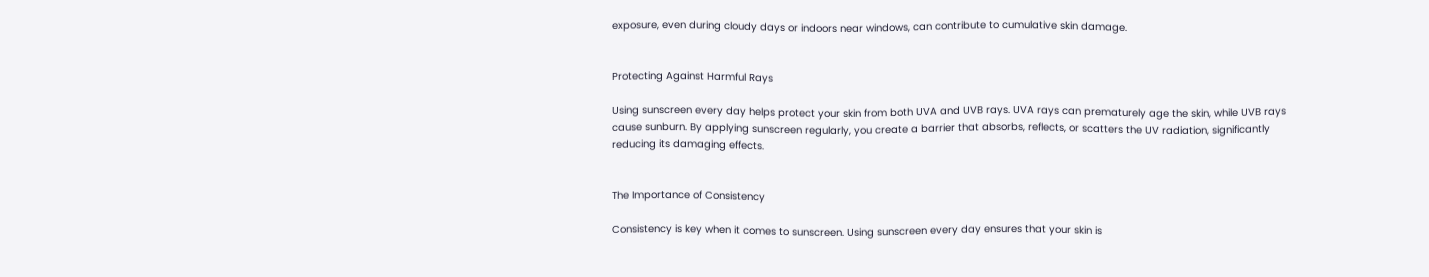exposure, even during cloudy days or indoors near windows, can contribute to cumulative skin damage.


Protecting Against Harmful Rays

Using sunscreen every day helps protect your skin from both UVA and UVB rays. UVA rays can prematurely age the skin, while UVB rays cause sunburn. By applying sunscreen regularly, you create a barrier that absorbs, reflects, or scatters the UV radiation, significantly reducing its damaging effects.


The Importance of Consistency

Consistency is key when it comes to sunscreen. Using sunscreen every day ensures that your skin is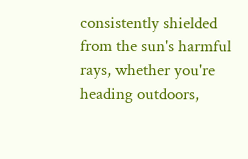consistently shielded from the sun's harmful rays, whether you're heading outdoors,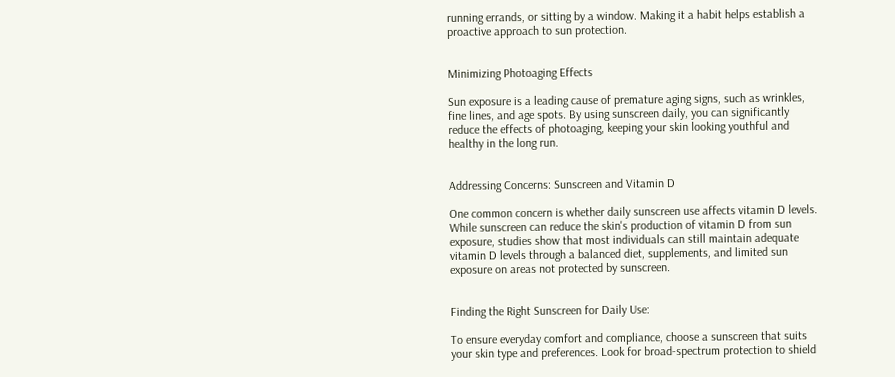running errands, or sitting by a window. Making it a habit helps establish a proactive approach to sun protection.


Minimizing Photoaging Effects

Sun exposure is a leading cause of premature aging signs, such as wrinkles, fine lines, and age spots. By using sunscreen daily, you can significantly reduce the effects of photoaging, keeping your skin looking youthful and healthy in the long run.


Addressing Concerns: Sunscreen and Vitamin D

One common concern is whether daily sunscreen use affects vitamin D levels. While sunscreen can reduce the skin's production of vitamin D from sun exposure, studies show that most individuals can still maintain adequate vitamin D levels through a balanced diet, supplements, and limited sun exposure on areas not protected by sunscreen.


Finding the Right Sunscreen for Daily Use:

To ensure everyday comfort and compliance, choose a sunscreen that suits your skin type and preferences. Look for broad-spectrum protection to shield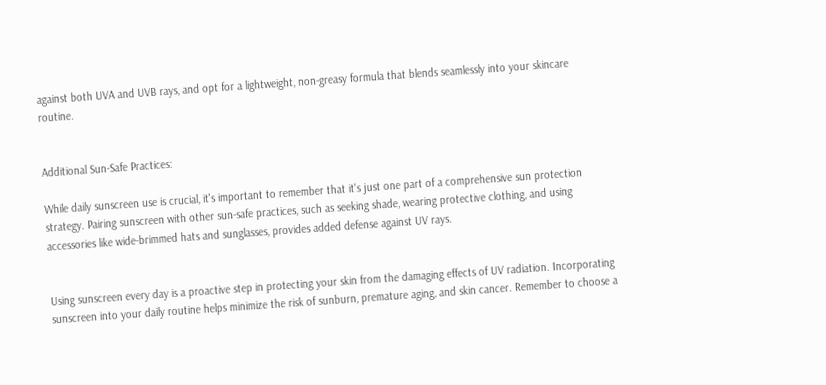against both UVA and UVB rays, and opt for a lightweight, non-greasy formula that blends seamlessly into your skincare routine.


Additional Sun-Safe Practices:

While daily sunscreen use is crucial, it's important to remember that it's just one part of a comprehensive sun protection strategy. Pairing sunscreen with other sun-safe practices, such as seeking shade, wearing protective clothing, and using accessories like wide-brimmed hats and sunglasses, provides added defense against UV rays.


Using sunscreen every day is a proactive step in protecting your skin from the damaging effects of UV radiation. Incorporating sunscreen into your daily routine helps minimize the risk of sunburn, premature aging, and skin cancer. Remember to choose a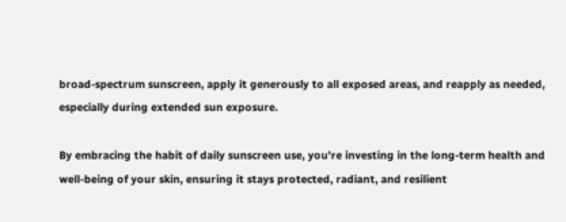broad-spectrum sunscreen, apply it generously to all exposed areas, and reapply as needed, especially during extended sun exposure.

By embracing the habit of daily sunscreen use, you're investing in the long-term health and well-being of your skin, ensuring it stays protected, radiant, and resilient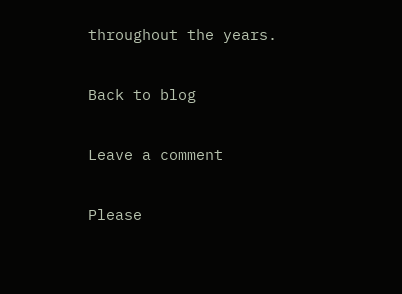throughout the years.

Back to blog

Leave a comment

Please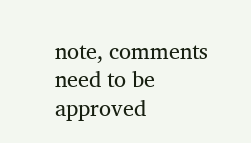note, comments need to be approved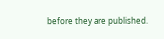before they are published.